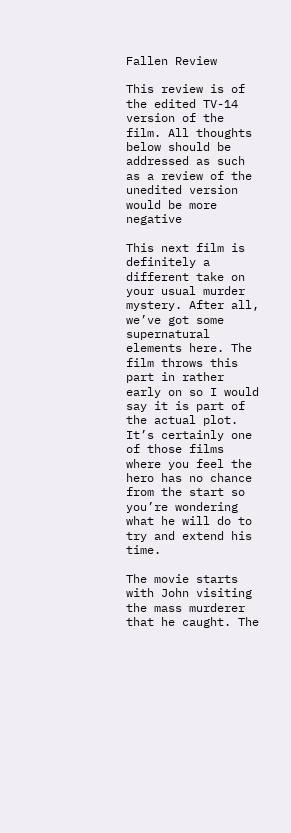Fallen Review

This review is of the edited TV-14 version of the film. All thoughts below should be addressed as such as a review of the unedited version would be more negative

This next film is definitely a different take on your usual murder mystery. After all, we’ve got some supernatural elements here. The film throws this part in rather early on so I would say it is part of the actual plot. It’s certainly one of those films where you feel the hero has no chance from the start so you’re wondering what he will do to try and extend his time.

The movie starts with John visiting the mass murderer that he caught. The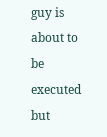guy is about to be executed but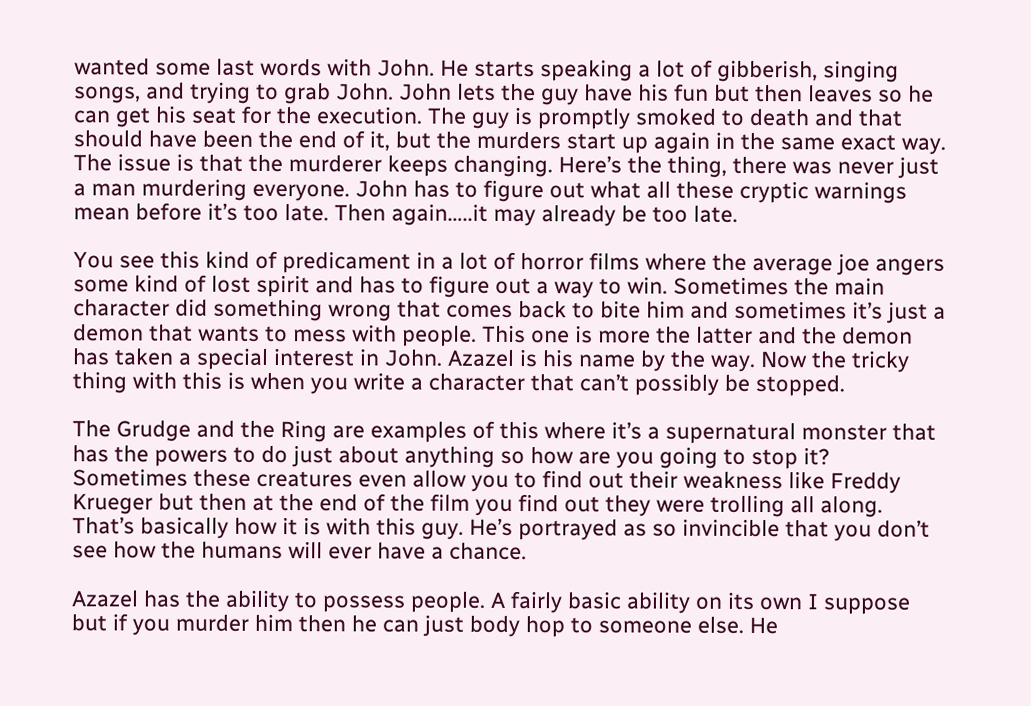wanted some last words with John. He starts speaking a lot of gibberish, singing songs, and trying to grab John. John lets the guy have his fun but then leaves so he can get his seat for the execution. The guy is promptly smoked to death and that should have been the end of it, but the murders start up again in the same exact way. The issue is that the murderer keeps changing. Here’s the thing, there was never just a man murdering everyone. John has to figure out what all these cryptic warnings mean before it’s too late. Then again…..it may already be too late.

You see this kind of predicament in a lot of horror films where the average joe angers some kind of lost spirit and has to figure out a way to win. Sometimes the main character did something wrong that comes back to bite him and sometimes it’s just a demon that wants to mess with people. This one is more the latter and the demon has taken a special interest in John. Azazel is his name by the way. Now the tricky thing with this is when you write a character that can’t possibly be stopped.

The Grudge and the Ring are examples of this where it’s a supernatural monster that has the powers to do just about anything so how are you going to stop it? Sometimes these creatures even allow you to find out their weakness like Freddy Krueger but then at the end of the film you find out they were trolling all along. That’s basically how it is with this guy. He’s portrayed as so invincible that you don’t see how the humans will ever have a chance.

Azazel has the ability to possess people. A fairly basic ability on its own I suppose but if you murder him then he can just body hop to someone else. He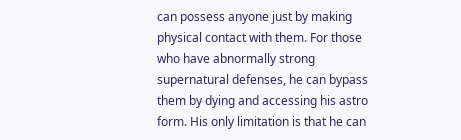can possess anyone just by making physical contact with them. For those who have abnormally strong supernatural defenses, he can bypass them by dying and accessing his astro form. His only limitation is that he can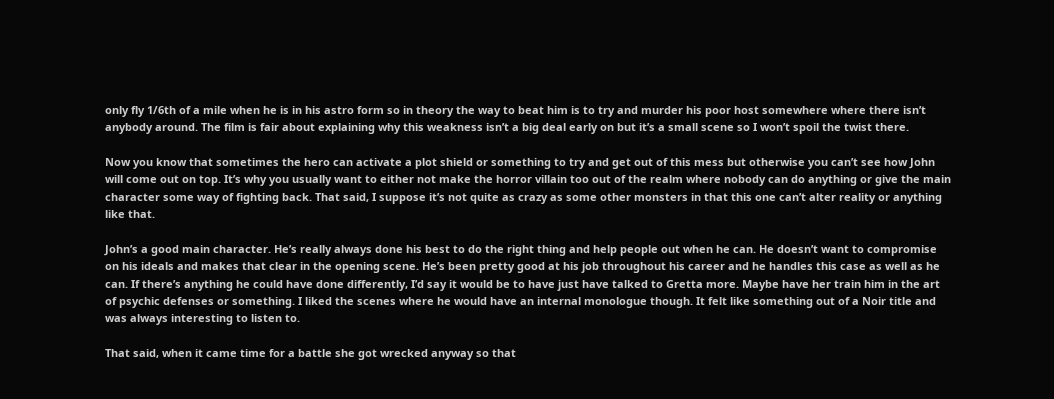only fly 1/6th of a mile when he is in his astro form so in theory the way to beat him is to try and murder his poor host somewhere where there isn’t anybody around. The film is fair about explaining why this weakness isn’t a big deal early on but it’s a small scene so I won’t spoil the twist there.

Now you know that sometimes the hero can activate a plot shield or something to try and get out of this mess but otherwise you can’t see how John will come out on top. It’s why you usually want to either not make the horror villain too out of the realm where nobody can do anything or give the main character some way of fighting back. That said, I suppose it’s not quite as crazy as some other monsters in that this one can’t alter reality or anything like that.

John’s a good main character. He’s really always done his best to do the right thing and help people out when he can. He doesn’t want to compromise on his ideals and makes that clear in the opening scene. He’s been pretty good at his job throughout his career and he handles this case as well as he can. If there’s anything he could have done differently, I’d say it would be to have just have talked to Gretta more. Maybe have her train him in the art of psychic defenses or something. I liked the scenes where he would have an internal monologue though. It felt like something out of a Noir title and was always interesting to listen to.

That said, when it came time for a battle she got wrecked anyway so that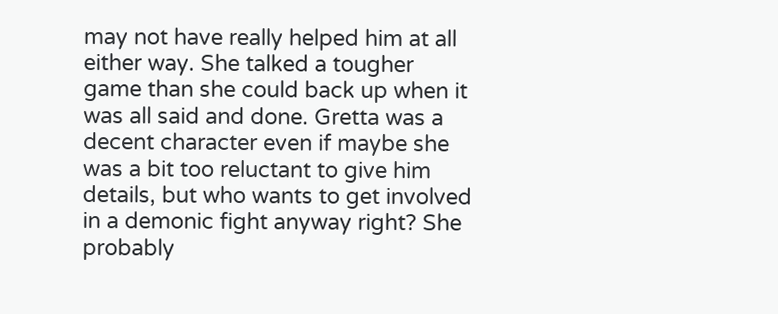may not have really helped him at all either way. She talked a tougher game than she could back up when it was all said and done. Gretta was a decent character even if maybe she was a bit too reluctant to give him details, but who wants to get involved in a demonic fight anyway right? She probably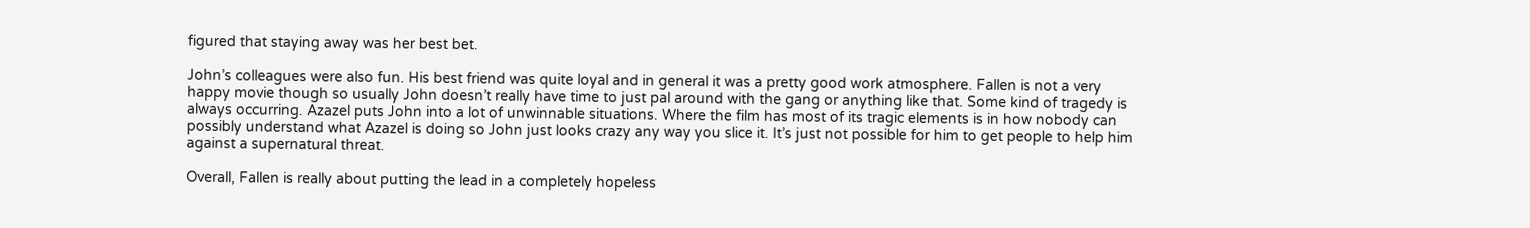figured that staying away was her best bet.

John’s colleagues were also fun. His best friend was quite loyal and in general it was a pretty good work atmosphere. Fallen is not a very happy movie though so usually John doesn’t really have time to just pal around with the gang or anything like that. Some kind of tragedy is always occurring. Azazel puts John into a lot of unwinnable situations. Where the film has most of its tragic elements is in how nobody can possibly understand what Azazel is doing so John just looks crazy any way you slice it. It’s just not possible for him to get people to help him against a supernatural threat.

Overall, Fallen is really about putting the lead in a completely hopeless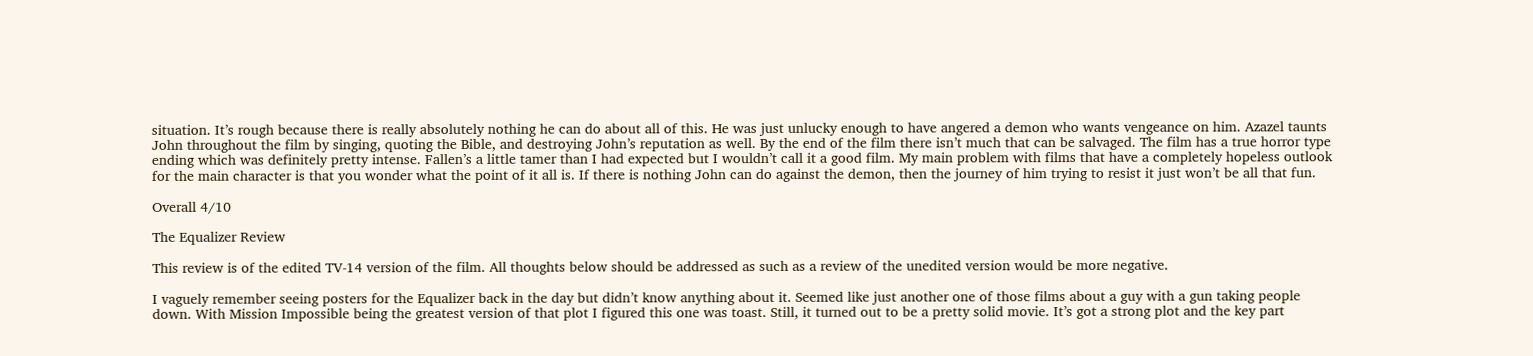situation. It’s rough because there is really absolutely nothing he can do about all of this. He was just unlucky enough to have angered a demon who wants vengeance on him. Azazel taunts John throughout the film by singing, quoting the Bible, and destroying John’s reputation as well. By the end of the film there isn’t much that can be salvaged. The film has a true horror type ending which was definitely pretty intense. Fallen’s a little tamer than I had expected but I wouldn’t call it a good film. My main problem with films that have a completely hopeless outlook for the main character is that you wonder what the point of it all is. If there is nothing John can do against the demon, then the journey of him trying to resist it just won’t be all that fun.

Overall 4/10

The Equalizer Review

This review is of the edited TV-14 version of the film. All thoughts below should be addressed as such as a review of the unedited version would be more negative.

I vaguely remember seeing posters for the Equalizer back in the day but didn’t know anything about it. Seemed like just another one of those films about a guy with a gun taking people down. With Mission Impossible being the greatest version of that plot I figured this one was toast. Still, it turned out to be a pretty solid movie. It’s got a strong plot and the key part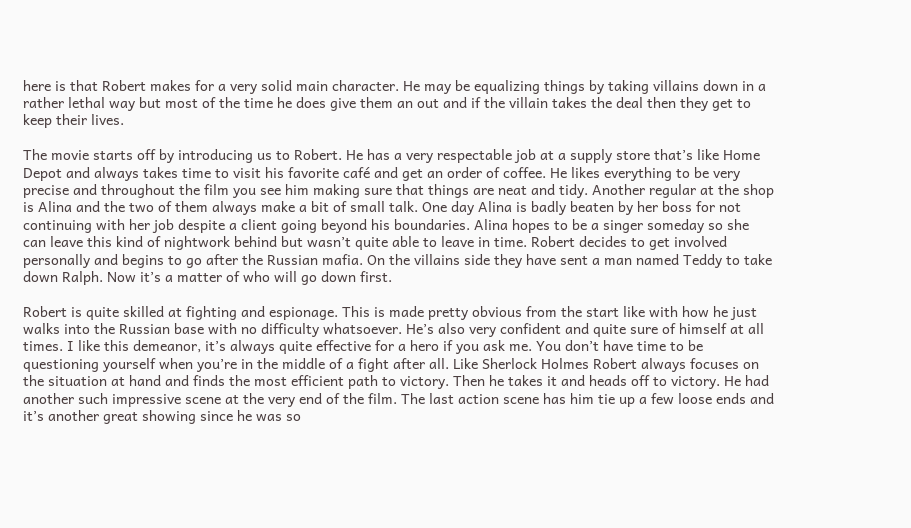here is that Robert makes for a very solid main character. He may be equalizing things by taking villains down in a rather lethal way but most of the time he does give them an out and if the villain takes the deal then they get to keep their lives.

The movie starts off by introducing us to Robert. He has a very respectable job at a supply store that’s like Home Depot and always takes time to visit his favorite café and get an order of coffee. He likes everything to be very precise and throughout the film you see him making sure that things are neat and tidy. Another regular at the shop is Alina and the two of them always make a bit of small talk. One day Alina is badly beaten by her boss for not continuing with her job despite a client going beyond his boundaries. Alina hopes to be a singer someday so she can leave this kind of nightwork behind but wasn’t quite able to leave in time. Robert decides to get involved personally and begins to go after the Russian mafia. On the villains side they have sent a man named Teddy to take down Ralph. Now it’s a matter of who will go down first.

Robert is quite skilled at fighting and espionage. This is made pretty obvious from the start like with how he just walks into the Russian base with no difficulty whatsoever. He’s also very confident and quite sure of himself at all times. I like this demeanor, it’s always quite effective for a hero if you ask me. You don’t have time to be questioning yourself when you’re in the middle of a fight after all. Like Sherlock Holmes Robert always focuses on the situation at hand and finds the most efficient path to victory. Then he takes it and heads off to victory. He had another such impressive scene at the very end of the film. The last action scene has him tie up a few loose ends and it’s another great showing since he was so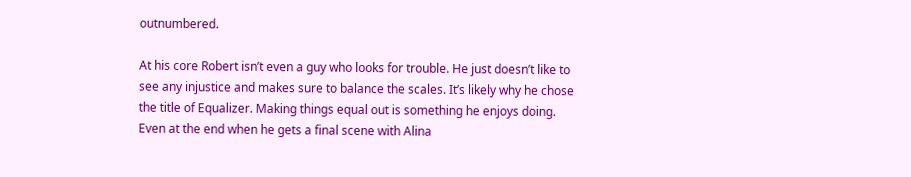outnumbered.

At his core Robert isn’t even a guy who looks for trouble. He just doesn’t like to see any injustice and makes sure to balance the scales. It’s likely why he chose the title of Equalizer. Making things equal out is something he enjoys doing. Even at the end when he gets a final scene with Alina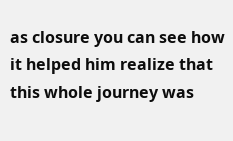as closure you can see how it helped him realize that this whole journey was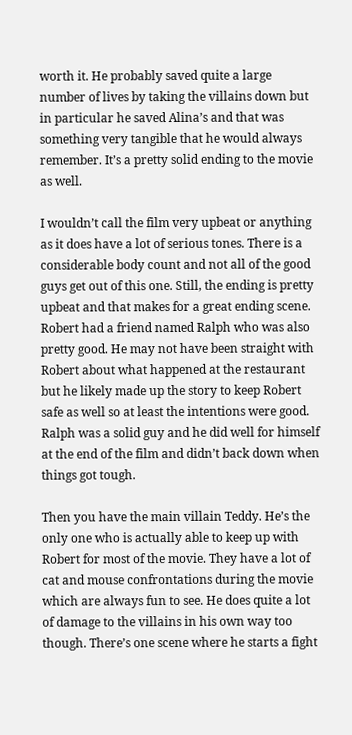worth it. He probably saved quite a large number of lives by taking the villains down but in particular he saved Alina’s and that was something very tangible that he would always remember. It’s a pretty solid ending to the movie as well.

I wouldn’t call the film very upbeat or anything as it does have a lot of serious tones. There is a considerable body count and not all of the good guys get out of this one. Still, the ending is pretty upbeat and that makes for a great ending scene. Robert had a friend named Ralph who was also pretty good. He may not have been straight with Robert about what happened at the restaurant but he likely made up the story to keep Robert safe as well so at least the intentions were good. Ralph was a solid guy and he did well for himself at the end of the film and didn’t back down when things got tough.

Then you have the main villain Teddy. He’s the only one who is actually able to keep up with Robert for most of the movie. They have a lot of cat and mouse confrontations during the movie which are always fun to see. He does quite a lot of damage to the villains in his own way too though. There’s one scene where he starts a fight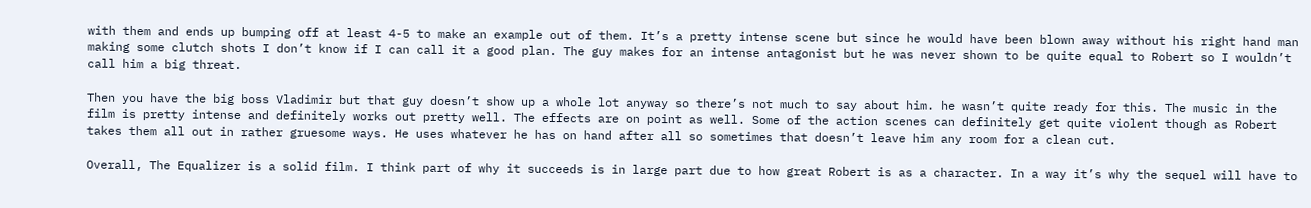with them and ends up bumping off at least 4-5 to make an example out of them. It’s a pretty intense scene but since he would have been blown away without his right hand man making some clutch shots I don’t know if I can call it a good plan. The guy makes for an intense antagonist but he was never shown to be quite equal to Robert so I wouldn’t call him a big threat.

Then you have the big boss Vladimir but that guy doesn’t show up a whole lot anyway so there’s not much to say about him. he wasn’t quite ready for this. The music in the film is pretty intense and definitely works out pretty well. The effects are on point as well. Some of the action scenes can definitely get quite violent though as Robert takes them all out in rather gruesome ways. He uses whatever he has on hand after all so sometimes that doesn’t leave him any room for a clean cut.

Overall, The Equalizer is a solid film. I think part of why it succeeds is in large part due to how great Robert is as a character. In a way it’s why the sequel will have to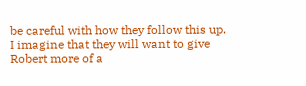be careful with how they follow this up. I imagine that they will want to give Robert more of a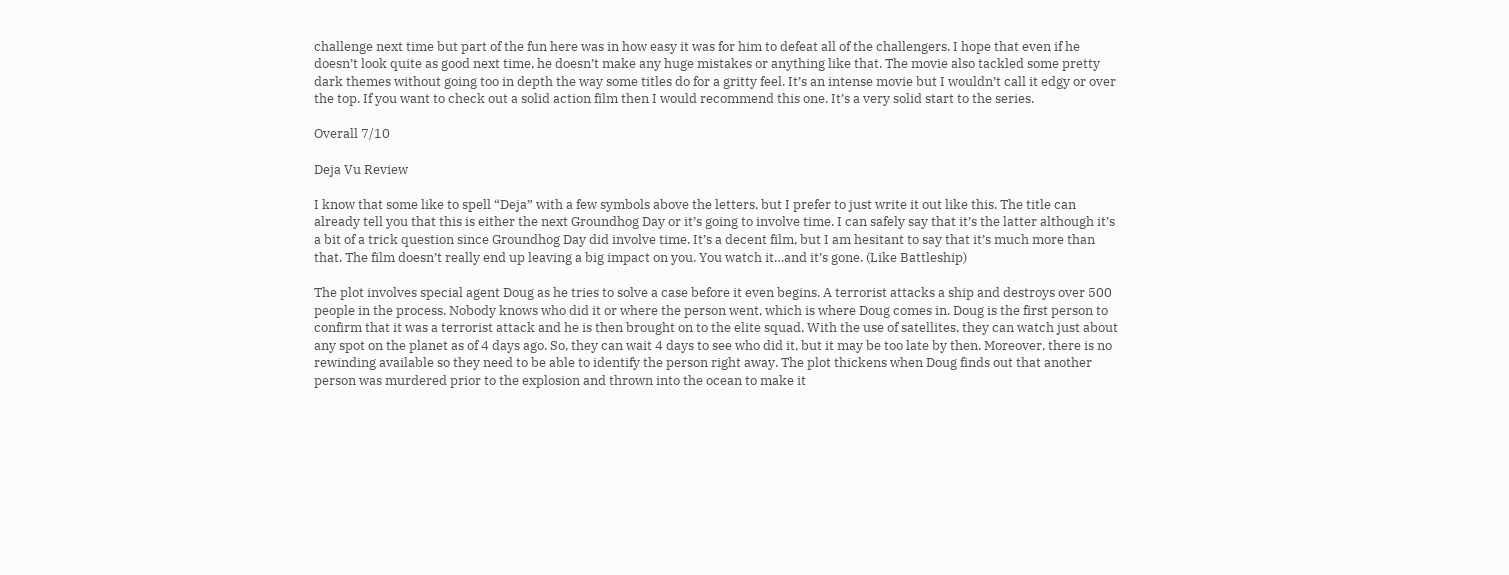challenge next time but part of the fun here was in how easy it was for him to defeat all of the challengers. I hope that even if he doesn’t look quite as good next time, he doesn’t make any huge mistakes or anything like that. The movie also tackled some pretty dark themes without going too in depth the way some titles do for a gritty feel. It’s an intense movie but I wouldn’t call it edgy or over the top. If you want to check out a solid action film then I would recommend this one. It’s a very solid start to the series.

Overall 7/10

Deja Vu Review

I know that some like to spell “Deja” with a few symbols above the letters, but I prefer to just write it out like this. The title can already tell you that this is either the next Groundhog Day or it’s going to involve time. I can safely say that it’s the latter although it’s a bit of a trick question since Groundhog Day did involve time. It’s a decent film, but I am hesitant to say that it’s much more than that. The film doesn’t really end up leaving a big impact on you. You watch it…and it’s gone. (Like Battleship)

The plot involves special agent Doug as he tries to solve a case before it even begins. A terrorist attacks a ship and destroys over 500 people in the process. Nobody knows who did it or where the person went, which is where Doug comes in. Doug is the first person to confirm that it was a terrorist attack and he is then brought on to the elite squad. With the use of satellites, they can watch just about any spot on the planet as of 4 days ago. So, they can wait 4 days to see who did it, but it may be too late by then. Moreover, there is no rewinding available so they need to be able to identify the person right away. The plot thickens when Doug finds out that another person was murdered prior to the explosion and thrown into the ocean to make it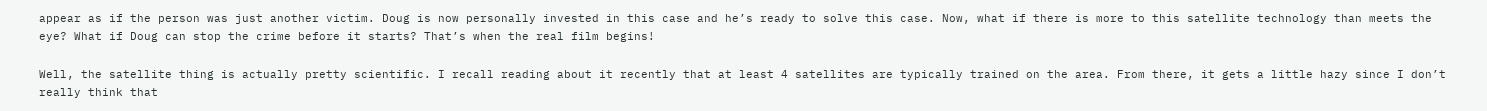appear as if the person was just another victim. Doug is now personally invested in this case and he’s ready to solve this case. Now, what if there is more to this satellite technology than meets the eye? What if Doug can stop the crime before it starts? That’s when the real film begins!

Well, the satellite thing is actually pretty scientific. I recall reading about it recently that at least 4 satellites are typically trained on the area. From there, it gets a little hazy since I don’t really think that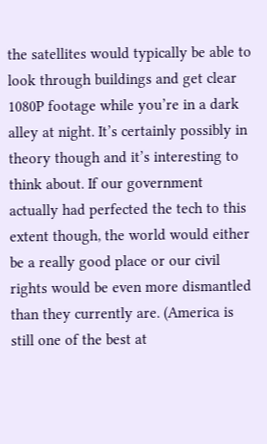the satellites would typically be able to look through buildings and get clear 1080P footage while you’re in a dark alley at night. It’s certainly possibly in theory though and it’s interesting to think about. If our government actually had perfected the tech to this extent though, the world would either be a really good place or our civil rights would be even more dismantled than they currently are. (America is still one of the best at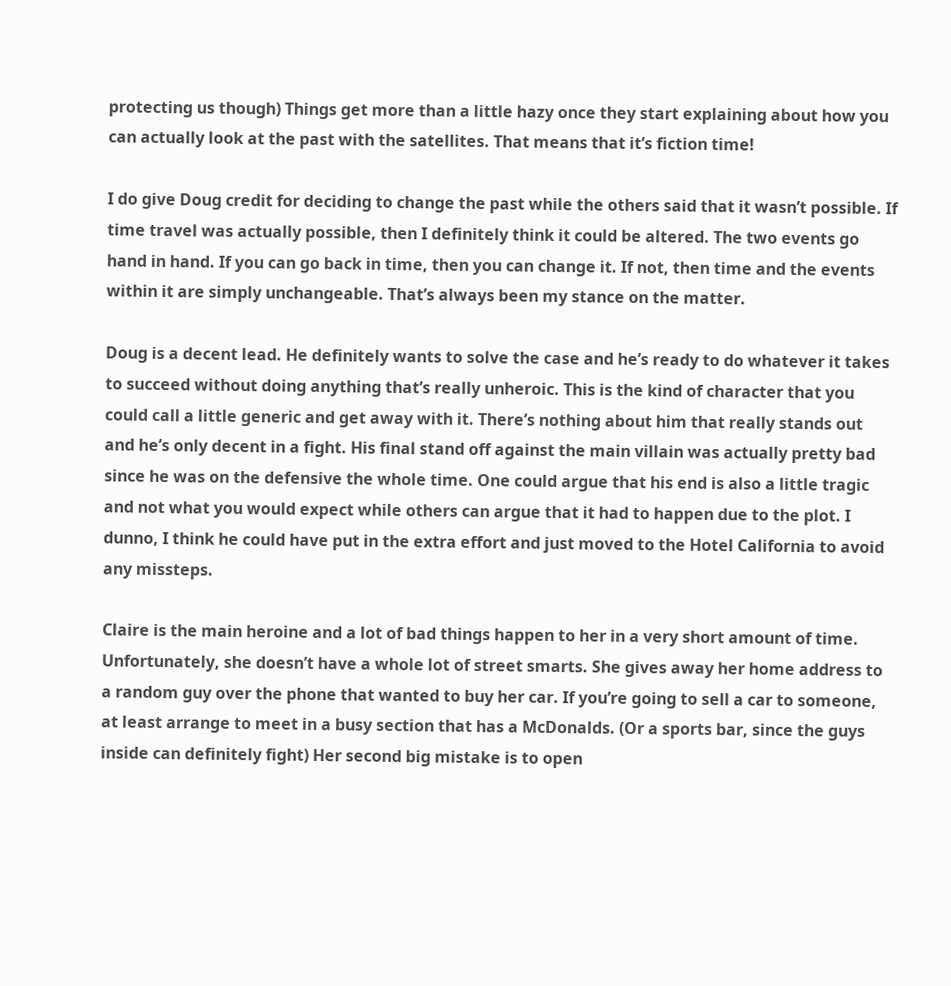protecting us though) Things get more than a little hazy once they start explaining about how you can actually look at the past with the satellites. That means that it’s fiction time!

I do give Doug credit for deciding to change the past while the others said that it wasn’t possible. If time travel was actually possible, then I definitely think it could be altered. The two events go hand in hand. If you can go back in time, then you can change it. If not, then time and the events within it are simply unchangeable. That’s always been my stance on the matter.

Doug is a decent lead. He definitely wants to solve the case and he’s ready to do whatever it takes to succeed without doing anything that’s really unheroic. This is the kind of character that you could call a little generic and get away with it. There’s nothing about him that really stands out and he’s only decent in a fight. His final stand off against the main villain was actually pretty bad since he was on the defensive the whole time. One could argue that his end is also a little tragic and not what you would expect while others can argue that it had to happen due to the plot. I dunno, I think he could have put in the extra effort and just moved to the Hotel California to avoid any missteps.

Claire is the main heroine and a lot of bad things happen to her in a very short amount of time. Unfortunately, she doesn’t have a whole lot of street smarts. She gives away her home address to a random guy over the phone that wanted to buy her car. If you’re going to sell a car to someone, at least arrange to meet in a busy section that has a McDonalds. (Or a sports bar, since the guys inside can definitely fight) Her second big mistake is to open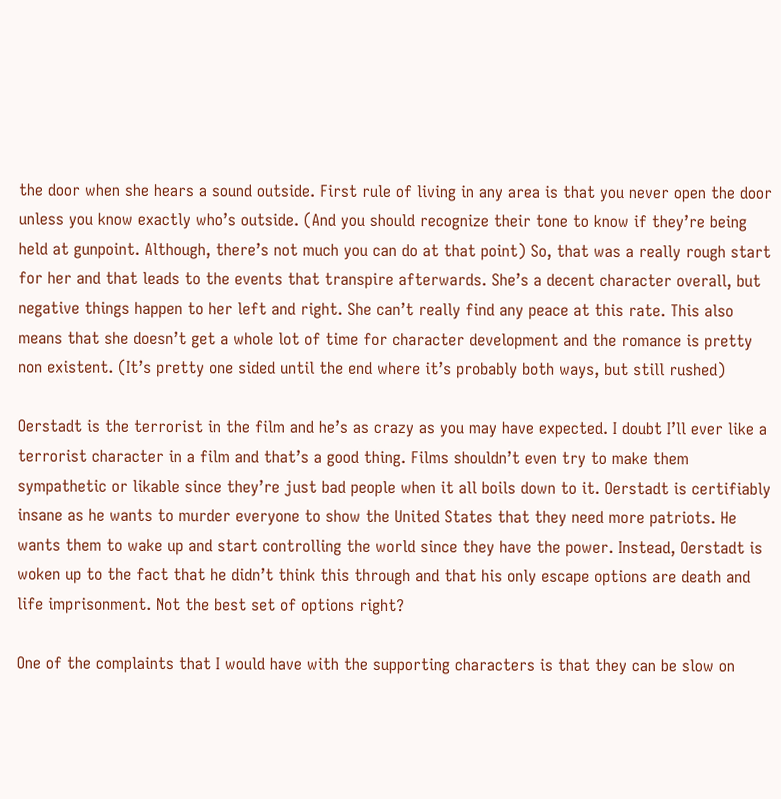the door when she hears a sound outside. First rule of living in any area is that you never open the door unless you know exactly who’s outside. (And you should recognize their tone to know if they’re being held at gunpoint. Although, there’s not much you can do at that point) So, that was a really rough start for her and that leads to the events that transpire afterwards. She’s a decent character overall, but negative things happen to her left and right. She can’t really find any peace at this rate. This also means that she doesn’t get a whole lot of time for character development and the romance is pretty non existent. (It’s pretty one sided until the end where it’s probably both ways, but still rushed)

Oerstadt is the terrorist in the film and he’s as crazy as you may have expected. I doubt I’ll ever like a terrorist character in a film and that’s a good thing. Films shouldn’t even try to make them sympathetic or likable since they’re just bad people when it all boils down to it. Oerstadt is certifiably insane as he wants to murder everyone to show the United States that they need more patriots. He wants them to wake up and start controlling the world since they have the power. Instead, Oerstadt is woken up to the fact that he didn’t think this through and that his only escape options are death and life imprisonment. Not the best set of options right?

One of the complaints that I would have with the supporting characters is that they can be slow on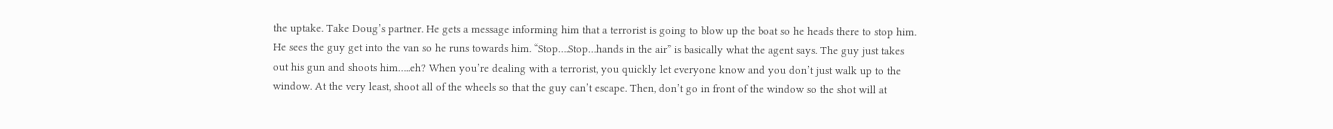the uptake. Take Doug’s partner. He gets a message informing him that a terrorist is going to blow up the boat so he heads there to stop him. He sees the guy get into the van so he runs towards him. “Stop….Stop…hands in the air” is basically what the agent says. The guy just takes out his gun and shoots him…..eh? When you’re dealing with a terrorist, you quickly let everyone know and you don’t just walk up to the window. At the very least, shoot all of the wheels so that the guy can’t escape. Then, don’t go in front of the window so the shot will at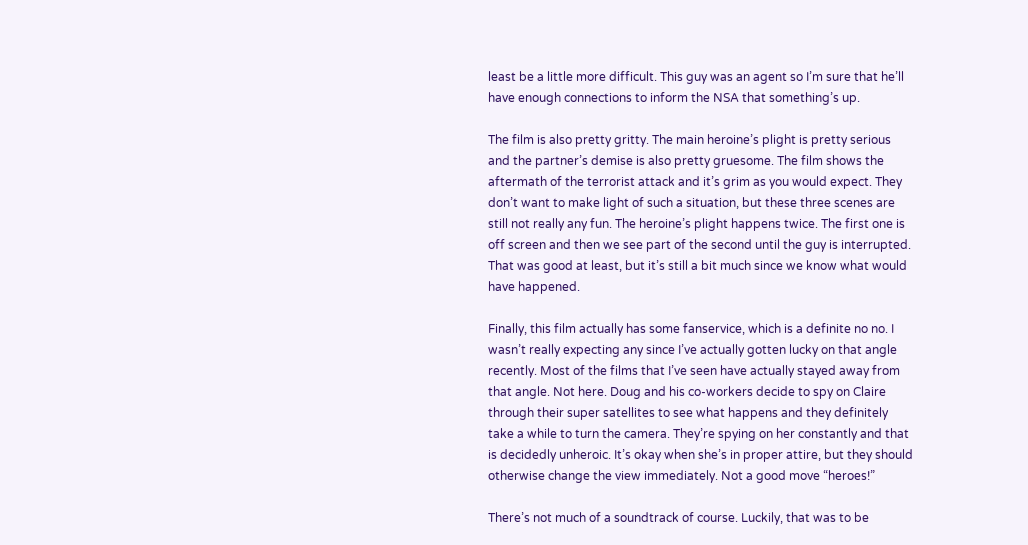least be a little more difficult. This guy was an agent so I’m sure that he’ll have enough connections to inform the NSA that something’s up.

The film is also pretty gritty. The main heroine’s plight is pretty serious and the partner’s demise is also pretty gruesome. The film shows the aftermath of the terrorist attack and it’s grim as you would expect. They don’t want to make light of such a situation, but these three scenes are still not really any fun. The heroine’s plight happens twice. The first one is off screen and then we see part of the second until the guy is interrupted. That was good at least, but it’s still a bit much since we know what would have happened.

Finally, this film actually has some fanservice, which is a definite no no. I wasn’t really expecting any since I’ve actually gotten lucky on that angle recently. Most of the films that I’ve seen have actually stayed away from that angle. Not here. Doug and his co-workers decide to spy on Claire through their super satellites to see what happens and they definitely take a while to turn the camera. They’re spying on her constantly and that is decidedly unheroic. It’s okay when she’s in proper attire, but they should otherwise change the view immediately. Not a good move “heroes!”

There’s not much of a soundtrack of course. Luckily, that was to be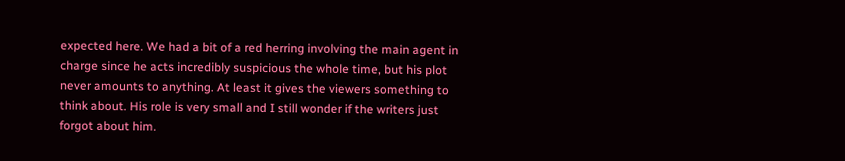expected here. We had a bit of a red herring involving the main agent in charge since he acts incredibly suspicious the whole time, but his plot never amounts to anything. At least it gives the viewers something to think about. His role is very small and I still wonder if the writers just forgot about him.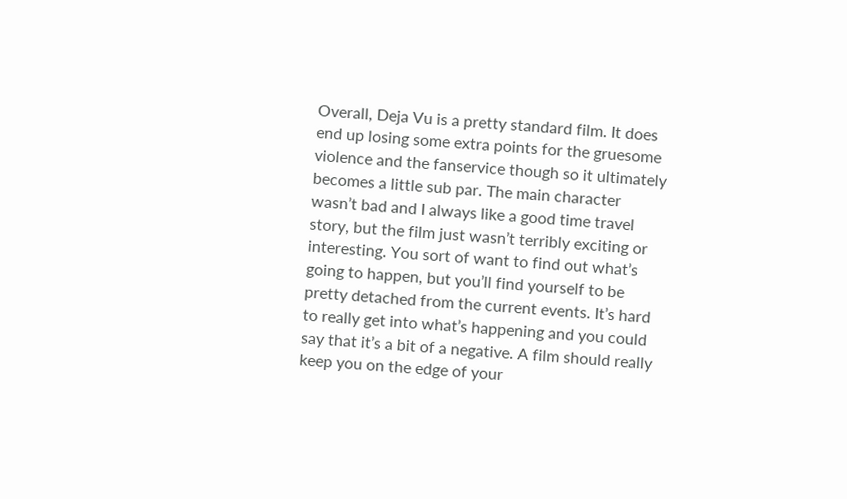Overall, Deja Vu is a pretty standard film. It does end up losing some extra points for the gruesome violence and the fanservice though so it ultimately becomes a little sub par. The main character wasn’t bad and I always like a good time travel story, but the film just wasn’t terribly exciting or interesting. You sort of want to find out what’s going to happen, but you’ll find yourself to be pretty detached from the current events. It’s hard to really get into what’s happening and you could say that it’s a bit of a negative. A film should really keep you on the edge of your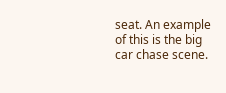seat. An example of this is the big car chase scene.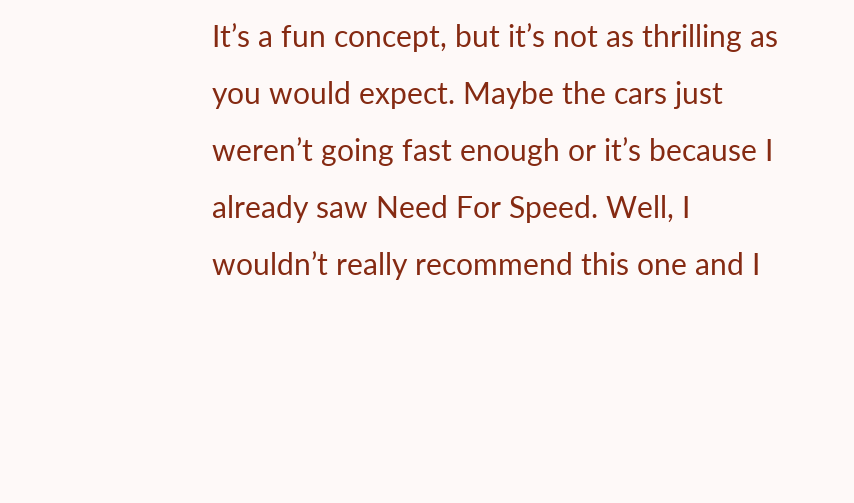It’s a fun concept, but it’s not as thrilling as you would expect. Maybe the cars just weren’t going fast enough or it’s because I already saw Need For Speed. Well, I wouldn’t really recommend this one and I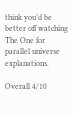think you’d be better off watching The One for parallel universe explanations.

Overall 4/10